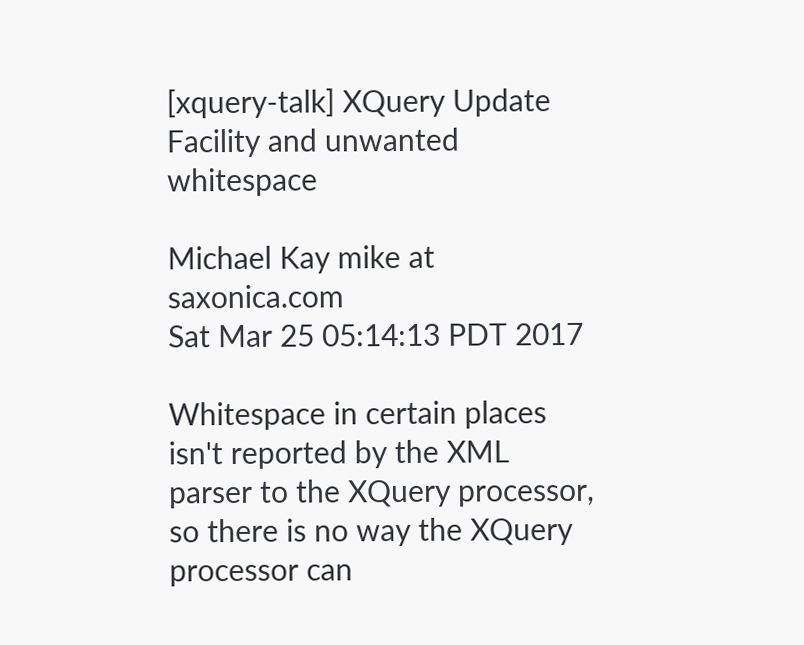[xquery-talk] XQuery Update Facility and unwanted whitespace

Michael Kay mike at saxonica.com
Sat Mar 25 05:14:13 PDT 2017

Whitespace in certain places isn't reported by the XML parser to the XQuery processor, so there is no way the XQuery processor can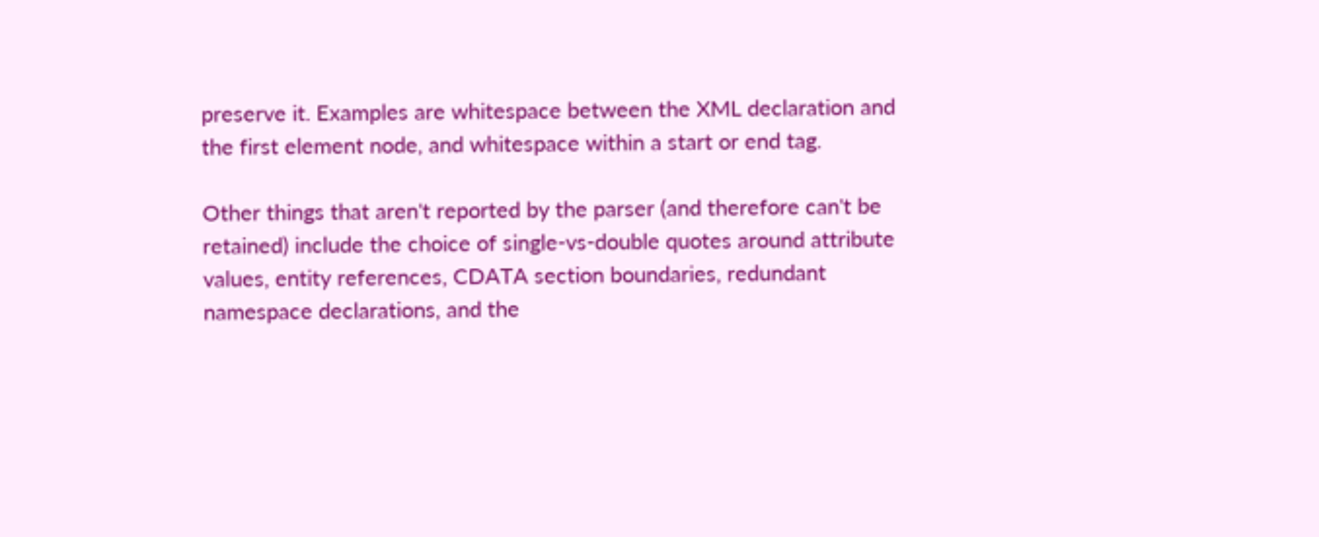preserve it. Examples are whitespace between the XML declaration and the first element node, and whitespace within a start or end tag.

Other things that aren't reported by the parser (and therefore can't be retained) include the choice of single-vs-double quotes around attribute values, entity references, CDATA section boundaries, redundant namespace declarations, and the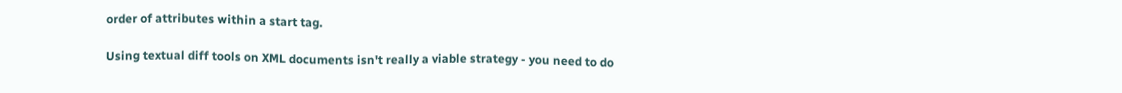order of attributes within a start tag.

Using textual diff tools on XML documents isn't really a viable strategy - you need to do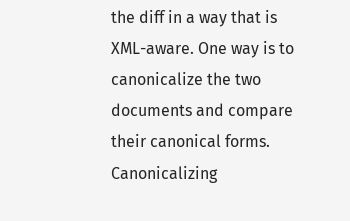the diff in a way that is XML-aware. One way is to canonicalize the two documents and compare their canonical forms. Canonicalizing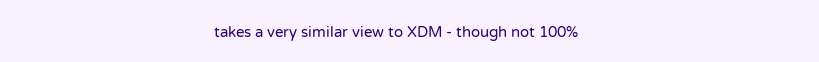takes a very similar view to XDM - though not 100%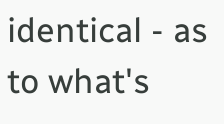identical - as to what's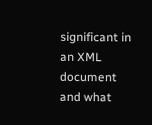significant in an XML document and what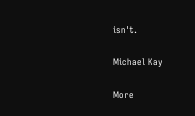isn't.

Michael Kay

More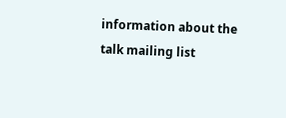information about the talk mailing list